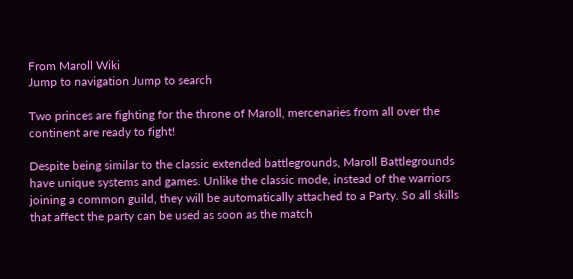From Maroll Wiki
Jump to navigation Jump to search

Two princes are fighting for the throne of Maroll, mercenaries from all over the continent are ready to fight!

Despite being similar to the classic extended battlegrounds, Maroll Battlegrounds have unique systems and games. Unlike the classic mode, instead of the warriors joining a common guild, they will be automatically attached to a Party. So all skills that affect the party can be used as soon as the match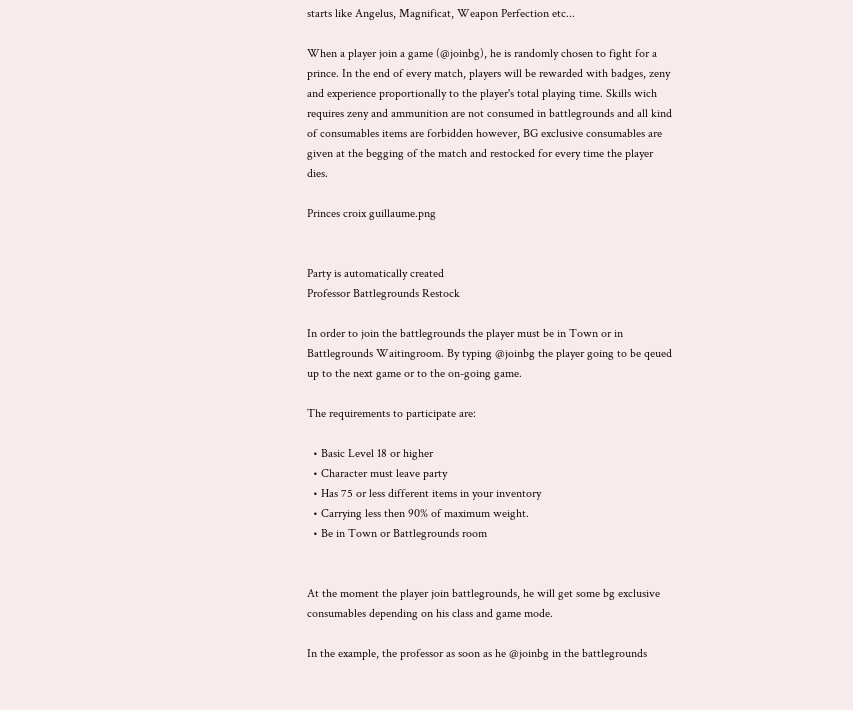starts like Angelus, Magnificat, Weapon Perfection etc...

When a player join a game (@joinbg), he is randomly chosen to fight for a prince. In the end of every match, players will be rewarded with badges, zeny and experience proportionally to the player's total playing time. Skills wich requires zeny and ammunition are not consumed in battlegrounds and all kind of consumables items are forbidden however, BG exclusive consumables are given at the begging of the match and restocked for every time the player dies.

Princes croix guillaume.png


Party is automatically created
Professor Battlegrounds Restock

In order to join the battlegrounds the player must be in Town or in Battlegrounds Waitingroom. By typing @joinbg the player going to be qeued up to the next game or to the on-going game.

The requirements to participate are:

  • Basic Level 18 or higher
  • Character must leave party
  • Has 75 or less different items in your inventory
  • Carrying less then 90% of maximum weight.
  • Be in Town or Battlegrounds room


At the moment the player join battlegrounds, he will get some bg exclusive consumables depending on his class and game mode.

In the example, the professor as soon as he @joinbg in the battlegrounds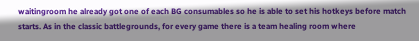waitingroom he already got one of each BG consumables so he is able to set his hotkeys before match starts. As in the classic battlegrounds, for every game there is a team healing room where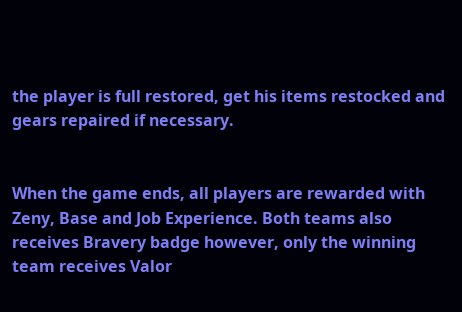the player is full restored, get his items restocked and gears repaired if necessary.


When the game ends, all players are rewarded with Zeny, Base and Job Experience. Both teams also receives Bravery badge however, only the winning team receives Valor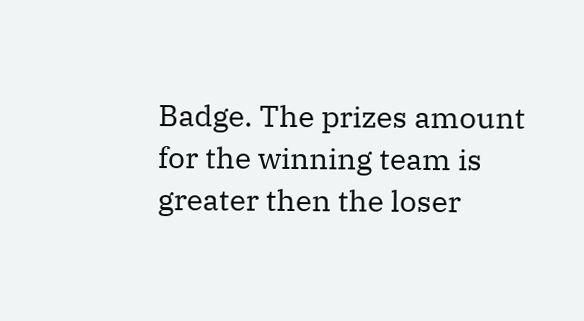Badge. The prizes amount for the winning team is greater then the loser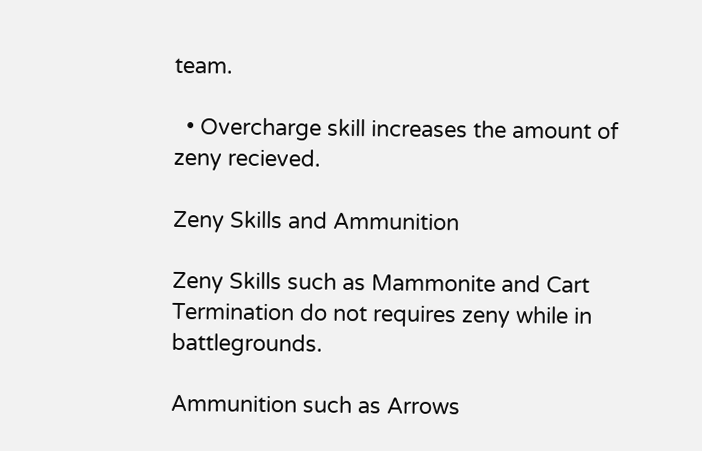team.

  • Overcharge skill increases the amount of zeny recieved.

Zeny Skills and Ammunition

Zeny Skills such as Mammonite and Cart Termination do not requires zeny while in battlegrounds.

Ammunition such as Arrows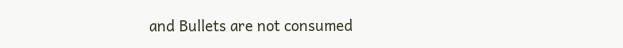and Bullets are not consumed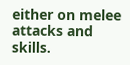either on melee attacks and skills.